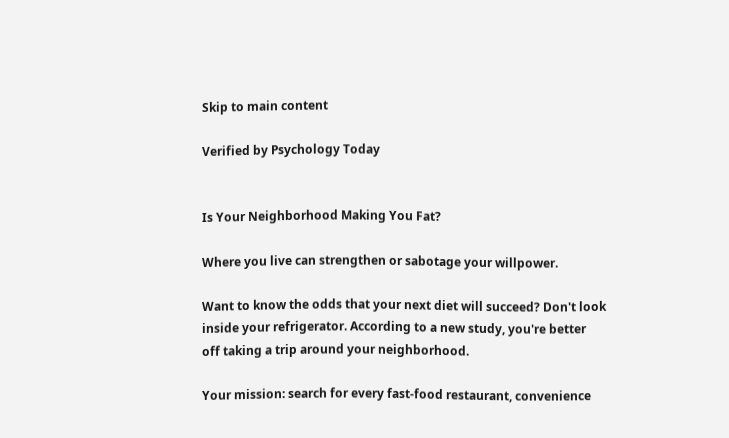Skip to main content

Verified by Psychology Today


Is Your Neighborhood Making You Fat?

Where you live can strengthen or sabotage your willpower.

Want to know the odds that your next diet will succeed? Don't look inside your refrigerator. According to a new study, you're better off taking a trip around your neighborhood.

Your mission: search for every fast-food restaurant, convenience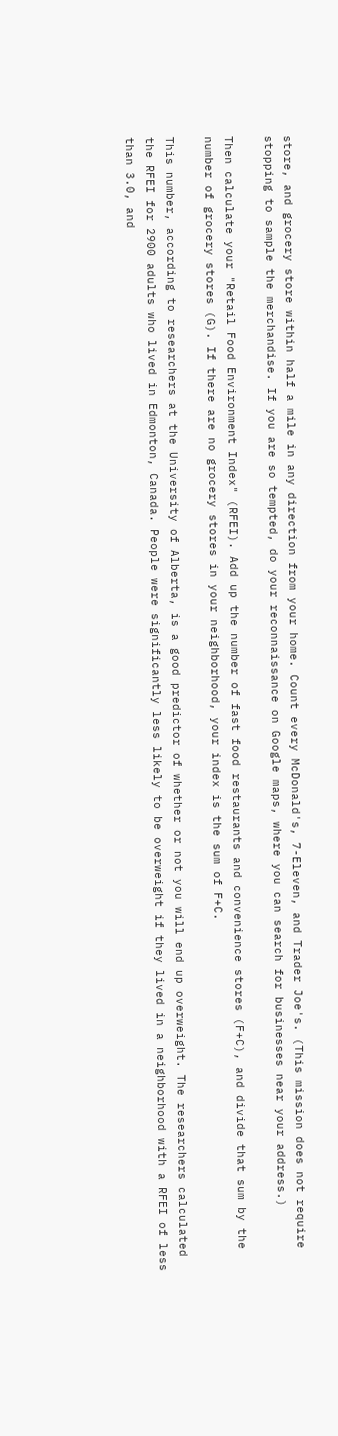store, and grocery store within half a mile in any direction from your home. Count every McDonald's, 7-Eleven, and Trader Joe's. (This mission does not require stopping to sample the merchandise. If you are so tempted, do your reconnaissance on Google maps, where you can search for businesses near your address.)

Then calculate your "Retail Food Environment Index" (RFEI). Add up the number of fast food restaurants and convenience stores (F+C), and divide that sum by the number of grocery stores (G). If there are no grocery stores in your neighborhood, your index is the sum of F+C.

This number, according to researchers at the University of Alberta, is a good predictor of whether or not you will end up overweight. The researchers calculated the RFEI for 2900 adults who lived in Edmonton, Canada. People were significantly less likely to be overweight if they lived in a neighborhood with a RFEI of less than 3.0, and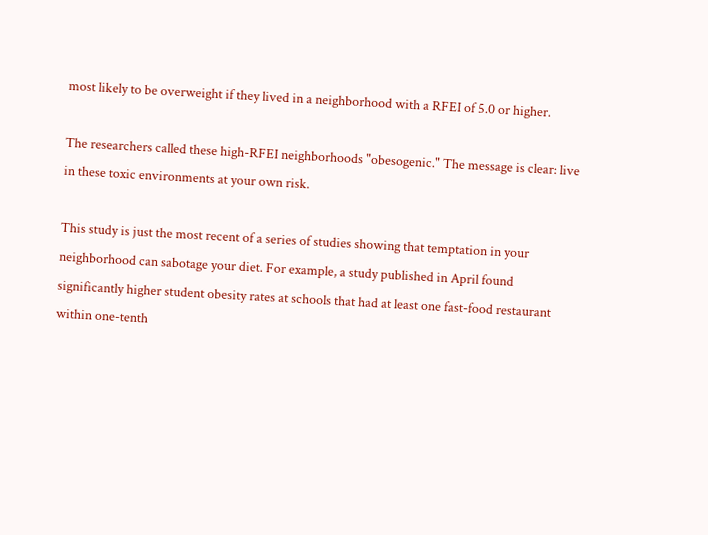most likely to be overweight if they lived in a neighborhood with a RFEI of 5.0 or higher.

The researchers called these high-RFEI neighborhoods "obesogenic." The message is clear: live in these toxic environments at your own risk.

This study is just the most recent of a series of studies showing that temptation in your neighborhood can sabotage your diet. For example, a study published in April found significantly higher student obesity rates at schools that had at least one fast-food restaurant within one-tenth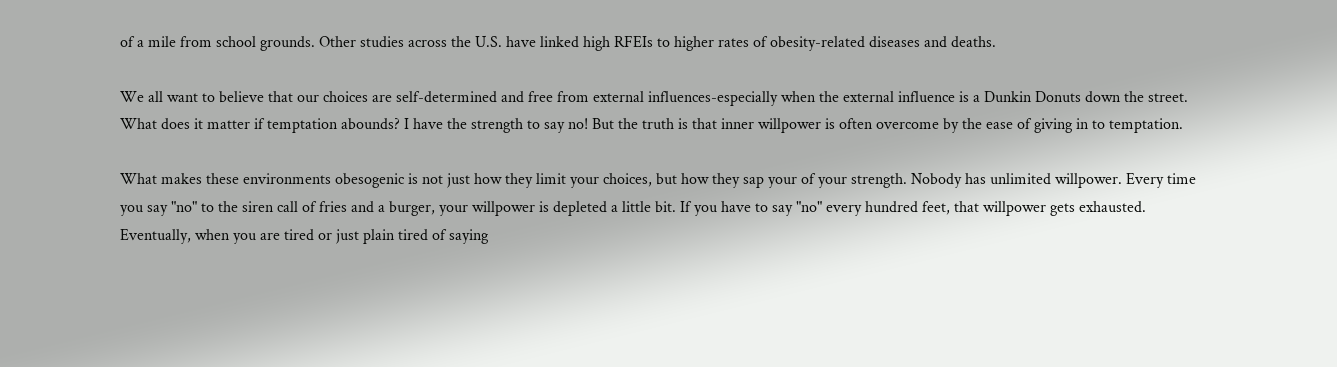of a mile from school grounds. Other studies across the U.S. have linked high RFEIs to higher rates of obesity-related diseases and deaths.

We all want to believe that our choices are self-determined and free from external influences-especially when the external influence is a Dunkin Donuts down the street. What does it matter if temptation abounds? I have the strength to say no! But the truth is that inner willpower is often overcome by the ease of giving in to temptation.

What makes these environments obesogenic is not just how they limit your choices, but how they sap your of your strength. Nobody has unlimited willpower. Every time you say "no" to the siren call of fries and a burger, your willpower is depleted a little bit. If you have to say "no" every hundred feet, that willpower gets exhausted. Eventually, when you are tired or just plain tired of saying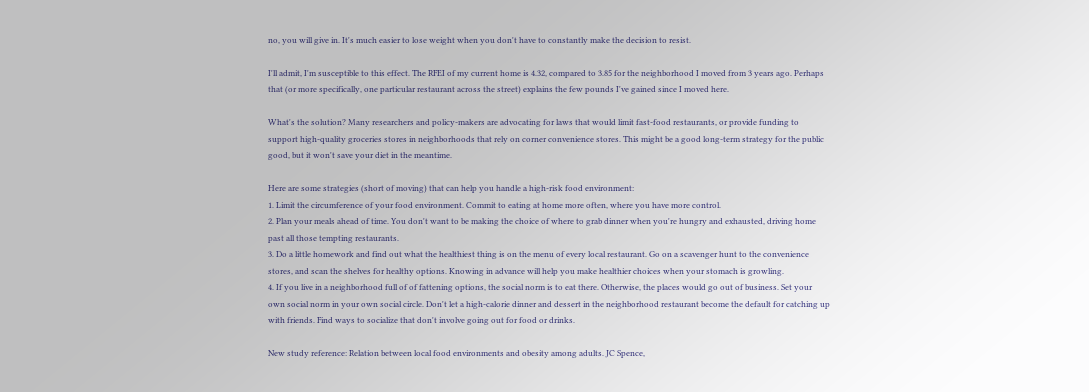no, you will give in. It's much easier to lose weight when you don't have to constantly make the decision to resist.

I'll admit, I'm susceptible to this effect. The RFEI of my current home is 4.32, compared to 3.85 for the neighborhood I moved from 3 years ago. Perhaps that (or more specifically, one particular restaurant across the street) explains the few pounds I've gained since I moved here.

What's the solution? Many researchers and policy-makers are advocating for laws that would limit fast-food restaurants, or provide funding to support high-quality groceries stores in neighborhoods that rely on corner convenience stores. This might be a good long-term strategy for the public good, but it won't save your diet in the meantime.

Here are some strategies (short of moving) that can help you handle a high-risk food environment:
1. Limit the circumference of your food environment. Commit to eating at home more often, where you have more control.
2. Plan your meals ahead of time. You don't want to be making the choice of where to grab dinner when you're hungry and exhausted, driving home past all those tempting restaurants.
3. Do a little homework and find out what the healthiest thing is on the menu of every local restaurant. Go on a scavenger hunt to the convenience stores, and scan the shelves for healthy options. Knowing in advance will help you make healthier choices when your stomach is growling.
4. If you live in a neighborhood full of of fattening options, the social norm is to eat there. Otherwise, the places would go out of business. Set your own social norm in your own social circle. Don't let a high-calorie dinner and dessert in the neighborhood restaurant become the default for catching up with friends. Find ways to socialize that don't involve going out for food or drinks.

New study reference: Relation between local food environments and obesity among adults. JC Spence,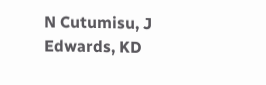N Cutumisu, J Edwards, KD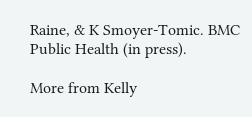Raine, & K Smoyer-Tomic. BMC Public Health (in press).

More from Kelly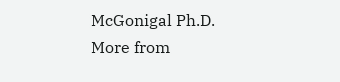McGonigal Ph.D.
More from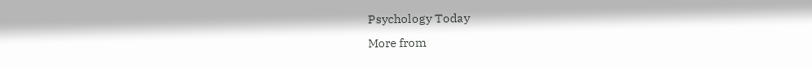Psychology Today
More from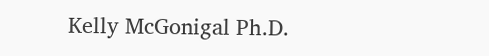Kelly McGonigal Ph.D.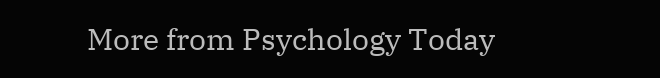More from Psychology Today